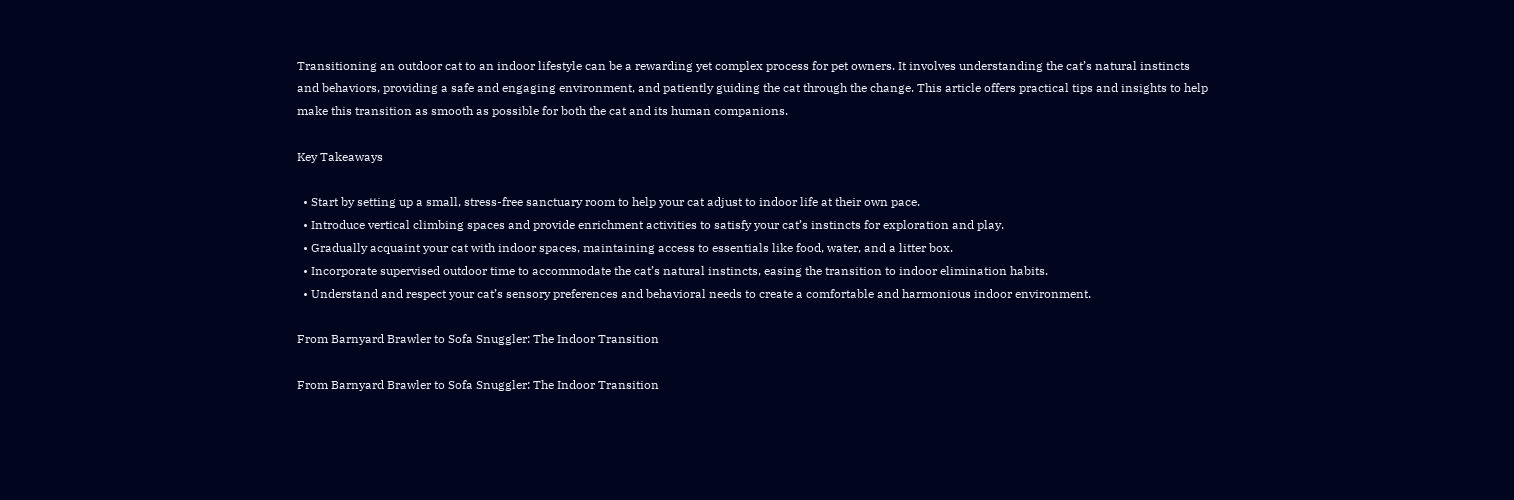Transitioning an outdoor cat to an indoor lifestyle can be a rewarding yet complex process for pet owners. It involves understanding the cat’s natural instincts and behaviors, providing a safe and engaging environment, and patiently guiding the cat through the change. This article offers practical tips and insights to help make this transition as smooth as possible for both the cat and its human companions.

Key Takeaways

  • Start by setting up a small, stress-free sanctuary room to help your cat adjust to indoor life at their own pace.
  • Introduce vertical climbing spaces and provide enrichment activities to satisfy your cat’s instincts for exploration and play.
  • Gradually acquaint your cat with indoor spaces, maintaining access to essentials like food, water, and a litter box.
  • Incorporate supervised outdoor time to accommodate the cat’s natural instincts, easing the transition to indoor elimination habits.
  • Understand and respect your cat’s sensory preferences and behavioral needs to create a comfortable and harmonious indoor environment.

From Barnyard Brawler to Sofa Snuggler: The Indoor Transition

From Barnyard Brawler to Sofa Snuggler: The Indoor Transition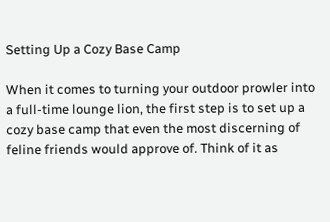Setting Up a Cozy Base Camp

When it comes to turning your outdoor prowler into a full-time lounge lion, the first step is to set up a cozy base camp that even the most discerning of feline friends would approve of. Think of it as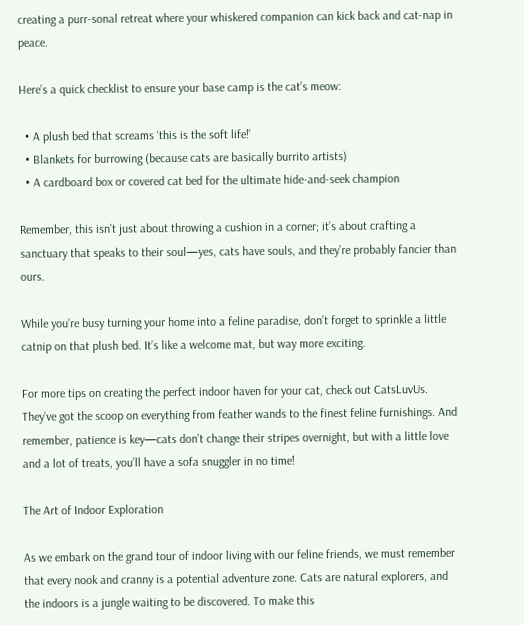creating a purr-sonal retreat where your whiskered companion can kick back and cat-nap in peace.

Here’s a quick checklist to ensure your base camp is the cat’s meow:

  • A plush bed that screams ‘this is the soft life!’
  • Blankets for burrowing (because cats are basically burrito artists)
  • A cardboard box or covered cat bed for the ultimate hide-and-seek champion

Remember, this isn’t just about throwing a cushion in a corner; it’s about crafting a sanctuary that speaks to their soul—yes, cats have souls, and they’re probably fancier than ours.

While you’re busy turning your home into a feline paradise, don’t forget to sprinkle a little catnip on that plush bed. It’s like a welcome mat, but way more exciting.

For more tips on creating the perfect indoor haven for your cat, check out CatsLuvUs. They’ve got the scoop on everything from feather wands to the finest feline furnishings. And remember, patience is key—cats don’t change their stripes overnight, but with a little love and a lot of treats, you’ll have a sofa snuggler in no time!

The Art of Indoor Exploration

As we embark on the grand tour of indoor living with our feline friends, we must remember that every nook and cranny is a potential adventure zone. Cats are natural explorers, and the indoors is a jungle waiting to be discovered. To make this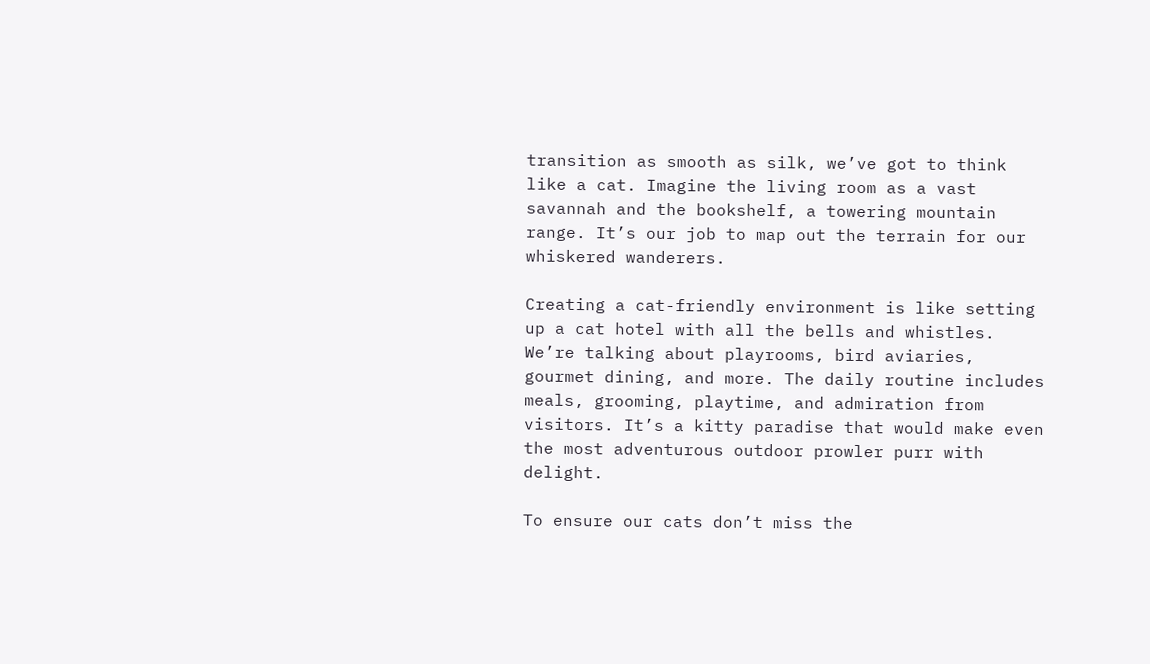transition as smooth as silk, we’ve got to think like a cat. Imagine the living room as a vast savannah and the bookshelf, a towering mountain range. It’s our job to map out the terrain for our whiskered wanderers.

Creating a cat-friendly environment is like setting up a cat hotel with all the bells and whistles. We’re talking about playrooms, bird aviaries, gourmet dining, and more. The daily routine includes meals, grooming, playtime, and admiration from visitors. It’s a kitty paradise that would make even the most adventurous outdoor prowler purr with delight.

To ensure our cats don’t miss the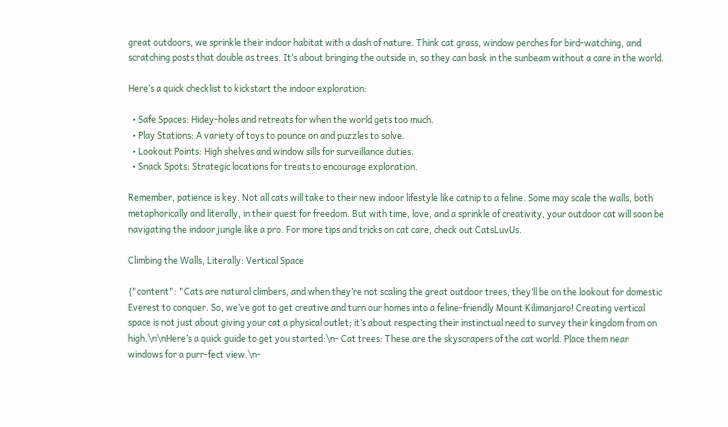great outdoors, we sprinkle their indoor habitat with a dash of nature. Think cat grass, window perches for bird-watching, and scratching posts that double as trees. It’s about bringing the outside in, so they can bask in the sunbeam without a care in the world.

Here’s a quick checklist to kickstart the indoor exploration:

  • Safe Spaces: Hidey-holes and retreats for when the world gets too much.
  • Play Stations: A variety of toys to pounce on and puzzles to solve.
  • Lookout Points: High shelves and window sills for surveillance duties.
  • Snack Spots: Strategic locations for treats to encourage exploration.

Remember, patience is key. Not all cats will take to their new indoor lifestyle like catnip to a feline. Some may scale the walls, both metaphorically and literally, in their quest for freedom. But with time, love, and a sprinkle of creativity, your outdoor cat will soon be navigating the indoor jungle like a pro. For more tips and tricks on cat care, check out CatsLuvUs.

Climbing the Walls, Literally: Vertical Space

{"content": "Cats are natural climbers, and when they’re not scaling the great outdoor trees, they’ll be on the lookout for domestic Everest to conquer. So, we’ve got to get creative and turn our homes into a feline-friendly Mount Kilimanjaro! Creating vertical space is not just about giving your cat a physical outlet; it’s about respecting their instinctual need to survey their kingdom from on high.\n\nHere’s a quick guide to get you started:\n- Cat trees: These are the skyscrapers of the cat world. Place them near windows for a purr-fect view.\n-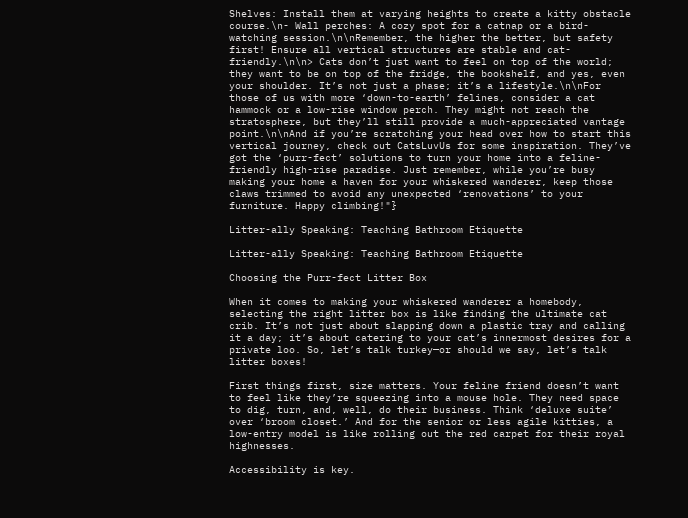Shelves: Install them at varying heights to create a kitty obstacle course.\n- Wall perches: A cozy spot for a catnap or a bird-watching session.\n\nRemember, the higher the better, but safety first! Ensure all vertical structures are stable and cat-friendly.\n\n> Cats don’t just want to feel on top of the world; they want to be on top of the fridge, the bookshelf, and yes, even your shoulder. It’s not just a phase; it’s a lifestyle.\n\nFor those of us with more ‘down-to-earth’ felines, consider a cat hammock or a low-rise window perch. They might not reach the stratosphere, but they’ll still provide a much-appreciated vantage point.\n\nAnd if you’re scratching your head over how to start this vertical journey, check out CatsLuvUs for some inspiration. They’ve got the ‘purr-fect’ solutions to turn your home into a feline-friendly high-rise paradise. Just remember, while you’re busy making your home a haven for your whiskered wanderer, keep those claws trimmed to avoid any unexpected ‘renovations’ to your furniture. Happy climbing!"}

Litter-ally Speaking: Teaching Bathroom Etiquette

Litter-ally Speaking: Teaching Bathroom Etiquette

Choosing the Purr-fect Litter Box

When it comes to making your whiskered wanderer a homebody, selecting the right litter box is like finding the ultimate cat crib. It’s not just about slapping down a plastic tray and calling it a day; it’s about catering to your cat’s innermost desires for a private loo. So, let’s talk turkey—or should we say, let’s talk litter boxes!

First things first, size matters. Your feline friend doesn’t want to feel like they’re squeezing into a mouse hole. They need space to dig, turn, and, well, do their business. Think ‘deluxe suite’ over ‘broom closet.’ And for the senior or less agile kitties, a low-entry model is like rolling out the red carpet for their royal highnesses.

Accessibility is key.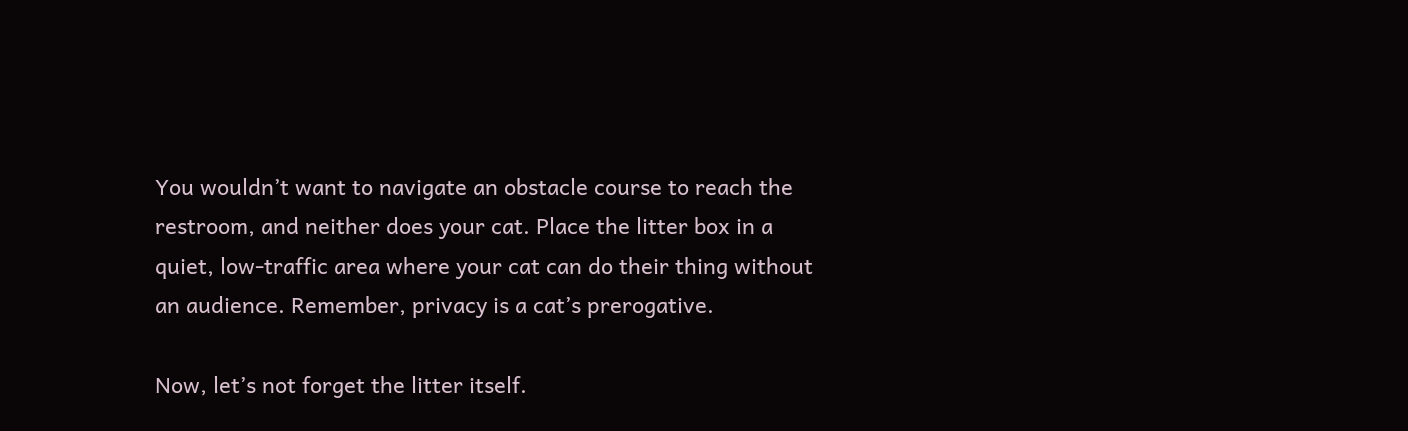You wouldn’t want to navigate an obstacle course to reach the restroom, and neither does your cat. Place the litter box in a quiet, low-traffic area where your cat can do their thing without an audience. Remember, privacy is a cat’s prerogative.

Now, let’s not forget the litter itself.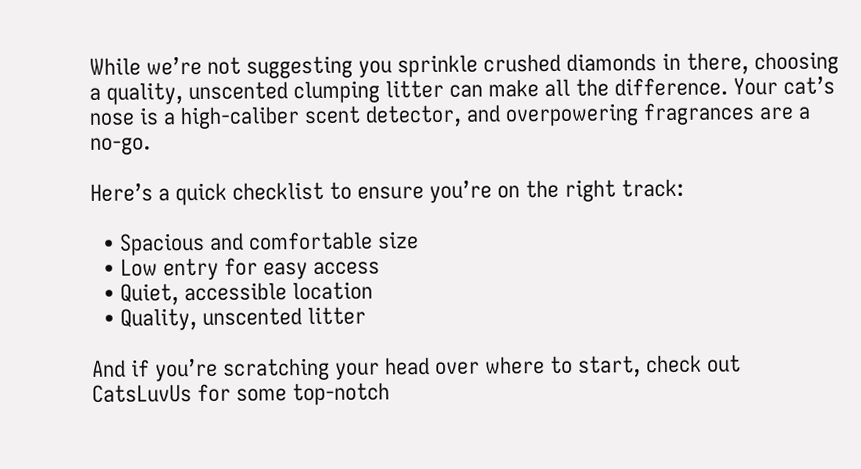While we’re not suggesting you sprinkle crushed diamonds in there, choosing a quality, unscented clumping litter can make all the difference. Your cat’s nose is a high-caliber scent detector, and overpowering fragrances are a no-go.

Here’s a quick checklist to ensure you’re on the right track:

  • Spacious and comfortable size
  • Low entry for easy access
  • Quiet, accessible location
  • Quality, unscented litter

And if you’re scratching your head over where to start, check out CatsLuvUs for some top-notch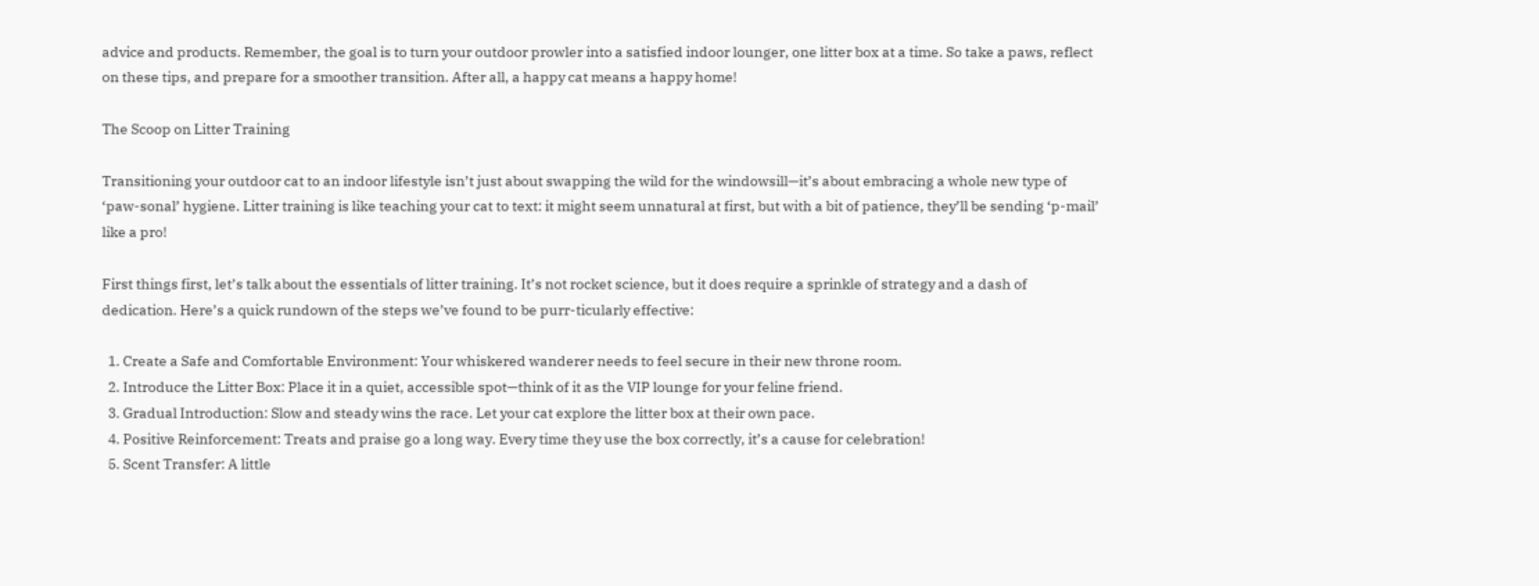advice and products. Remember, the goal is to turn your outdoor prowler into a satisfied indoor lounger, one litter box at a time. So take a paws, reflect on these tips, and prepare for a smoother transition. After all, a happy cat means a happy home!

The Scoop on Litter Training

Transitioning your outdoor cat to an indoor lifestyle isn’t just about swapping the wild for the windowsill—it’s about embracing a whole new type of ‘paw-sonal’ hygiene. Litter training is like teaching your cat to text: it might seem unnatural at first, but with a bit of patience, they’ll be sending ‘p-mail’ like a pro!

First things first, let’s talk about the essentials of litter training. It’s not rocket science, but it does require a sprinkle of strategy and a dash of dedication. Here’s a quick rundown of the steps we’ve found to be purr-ticularly effective:

  1. Create a Safe and Comfortable Environment: Your whiskered wanderer needs to feel secure in their new throne room.
  2. Introduce the Litter Box: Place it in a quiet, accessible spot—think of it as the VIP lounge for your feline friend.
  3. Gradual Introduction: Slow and steady wins the race. Let your cat explore the litter box at their own pace.
  4. Positive Reinforcement: Treats and praise go a long way. Every time they use the box correctly, it’s a cause for celebration!
  5. Scent Transfer: A little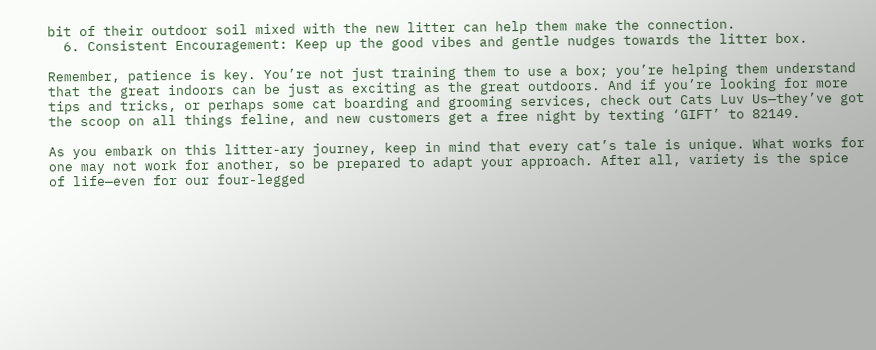bit of their outdoor soil mixed with the new litter can help them make the connection.
  6. Consistent Encouragement: Keep up the good vibes and gentle nudges towards the litter box.

Remember, patience is key. You’re not just training them to use a box; you’re helping them understand that the great indoors can be just as exciting as the great outdoors. And if you’re looking for more tips and tricks, or perhaps some cat boarding and grooming services, check out Cats Luv Us—they’ve got the scoop on all things feline, and new customers get a free night by texting ‘GIFT’ to 82149.

As you embark on this litter-ary journey, keep in mind that every cat’s tale is unique. What works for one may not work for another, so be prepared to adapt your approach. After all, variety is the spice of life—even for our four-legged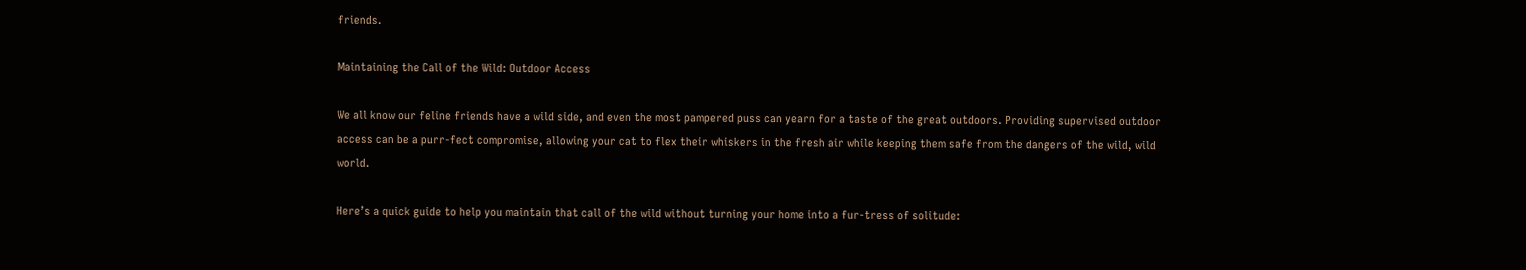friends.

Maintaining the Call of the Wild: Outdoor Access

We all know our feline friends have a wild side, and even the most pampered puss can yearn for a taste of the great outdoors. Providing supervised outdoor access can be a purr-fect compromise, allowing your cat to flex their whiskers in the fresh air while keeping them safe from the dangers of the wild, wild world.

Here’s a quick guide to help you maintain that call of the wild without turning your home into a fur-tress of solitude: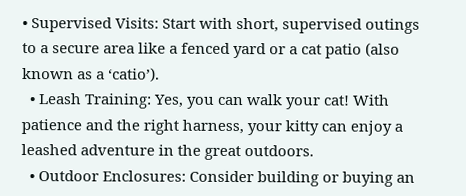• Supervised Visits: Start with short, supervised outings to a secure area like a fenced yard or a cat patio (also known as a ‘catio’).
  • Leash Training: Yes, you can walk your cat! With patience and the right harness, your kitty can enjoy a leashed adventure in the great outdoors.
  • Outdoor Enclosures: Consider building or buying an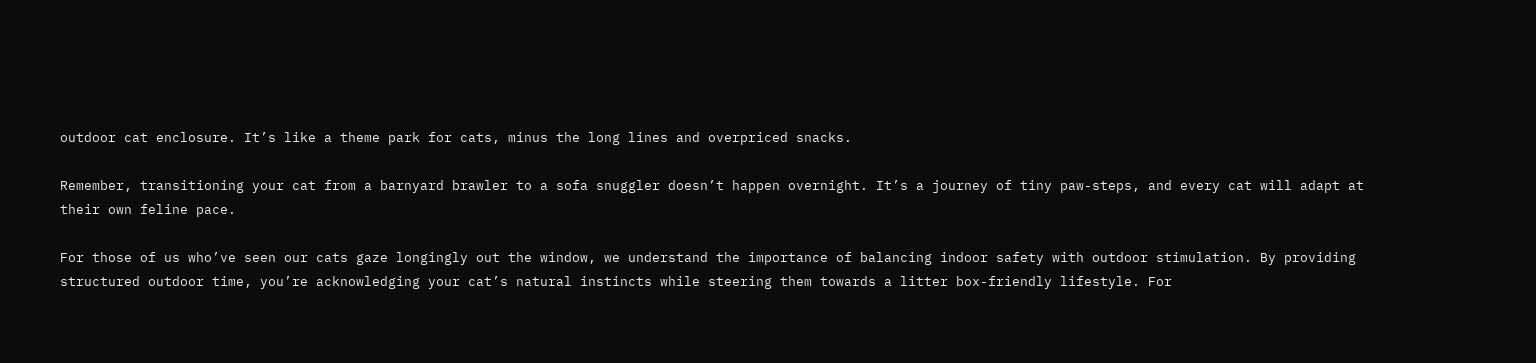outdoor cat enclosure. It’s like a theme park for cats, minus the long lines and overpriced snacks.

Remember, transitioning your cat from a barnyard brawler to a sofa snuggler doesn’t happen overnight. It’s a journey of tiny paw-steps, and every cat will adapt at their own feline pace.

For those of us who’ve seen our cats gaze longingly out the window, we understand the importance of balancing indoor safety with outdoor stimulation. By providing structured outdoor time, you’re acknowledging your cat’s natural instincts while steering them towards a litter box-friendly lifestyle. For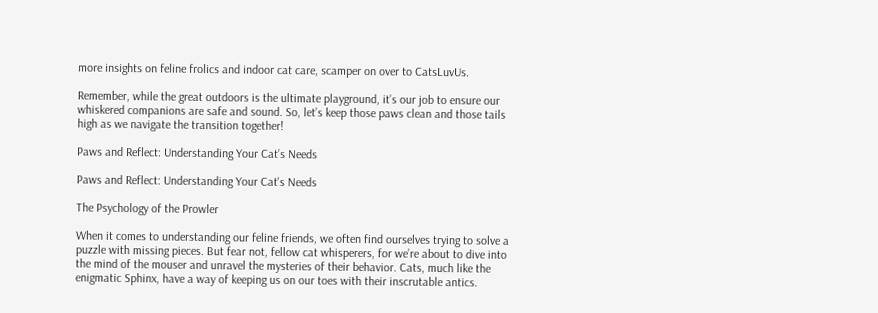more insights on feline frolics and indoor cat care, scamper on over to CatsLuvUs.

Remember, while the great outdoors is the ultimate playground, it’s our job to ensure our whiskered companions are safe and sound. So, let’s keep those paws clean and those tails high as we navigate the transition together!

Paws and Reflect: Understanding Your Cat’s Needs

Paws and Reflect: Understanding Your Cat's Needs

The Psychology of the Prowler

When it comes to understanding our feline friends, we often find ourselves trying to solve a puzzle with missing pieces. But fear not, fellow cat whisperers, for we’re about to dive into the mind of the mouser and unravel the mysteries of their behavior. Cats, much like the enigmatic Sphinx, have a way of keeping us on our toes with their inscrutable antics.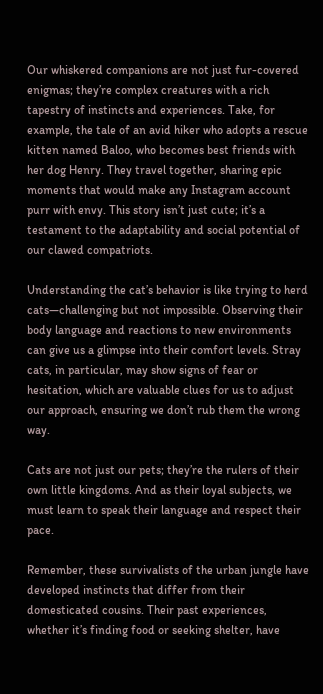Our whiskered companions are not just fur-covered enigmas; they’re complex creatures with a rich tapestry of instincts and experiences. Take, for example, the tale of an avid hiker who adopts a rescue kitten named Baloo, who becomes best friends with her dog Henry. They travel together, sharing epic moments that would make any Instagram account purr with envy. This story isn’t just cute; it’s a testament to the adaptability and social potential of our clawed compatriots.

Understanding the cat’s behavior is like trying to herd cats—challenging but not impossible. Observing their body language and reactions to new environments can give us a glimpse into their comfort levels. Stray cats, in particular, may show signs of fear or hesitation, which are valuable clues for us to adjust our approach, ensuring we don’t rub them the wrong way.

Cats are not just our pets; they’re the rulers of their own little kingdoms. And as their loyal subjects, we must learn to speak their language and respect their pace.

Remember, these survivalists of the urban jungle have developed instincts that differ from their domesticated cousins. Their past experiences, whether it’s finding food or seeking shelter, have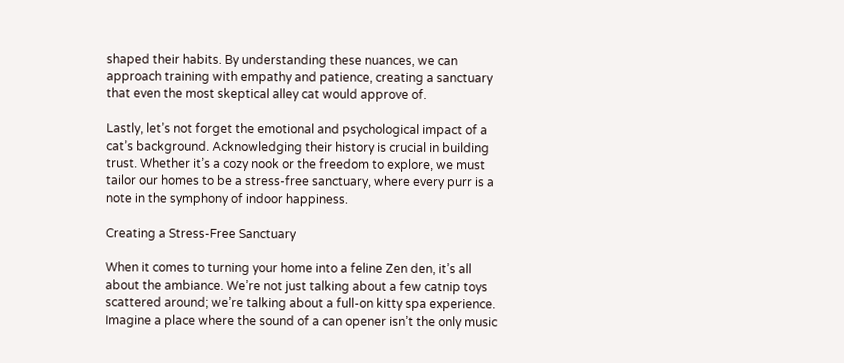shaped their habits. By understanding these nuances, we can approach training with empathy and patience, creating a sanctuary that even the most skeptical alley cat would approve of.

Lastly, let’s not forget the emotional and psychological impact of a cat’s background. Acknowledging their history is crucial in building trust. Whether it’s a cozy nook or the freedom to explore, we must tailor our homes to be a stress-free sanctuary, where every purr is a note in the symphony of indoor happiness.

Creating a Stress-Free Sanctuary

When it comes to turning your home into a feline Zen den, it’s all about the ambiance. We’re not just talking about a few catnip toys scattered around; we’re talking about a full-on kitty spa experience. Imagine a place where the sound of a can opener isn’t the only music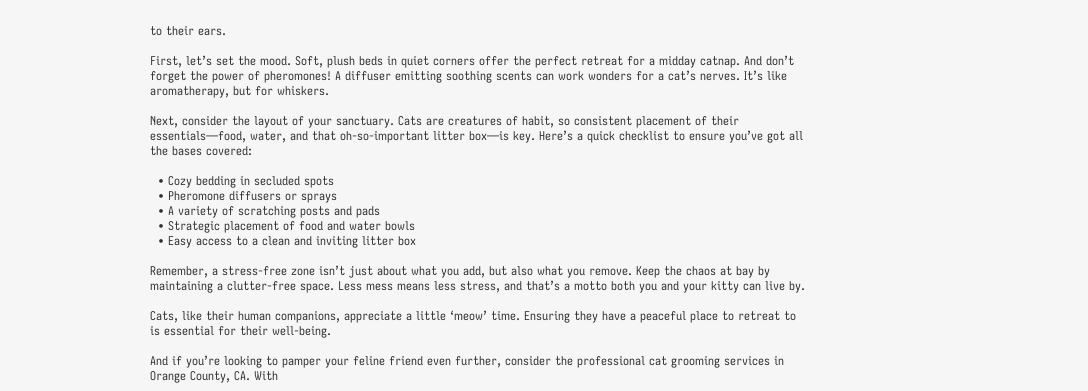to their ears.

First, let’s set the mood. Soft, plush beds in quiet corners offer the perfect retreat for a midday catnap. And don’t forget the power of pheromones! A diffuser emitting soothing scents can work wonders for a cat’s nerves. It’s like aromatherapy, but for whiskers.

Next, consider the layout of your sanctuary. Cats are creatures of habit, so consistent placement of their essentials—food, water, and that oh-so-important litter box—is key. Here’s a quick checklist to ensure you’ve got all the bases covered:

  • Cozy bedding in secluded spots
  • Pheromone diffusers or sprays
  • A variety of scratching posts and pads
  • Strategic placement of food and water bowls
  • Easy access to a clean and inviting litter box

Remember, a stress-free zone isn’t just about what you add, but also what you remove. Keep the chaos at bay by maintaining a clutter-free space. Less mess means less stress, and that’s a motto both you and your kitty can live by.

Cats, like their human companions, appreciate a little ‘meow’ time. Ensuring they have a peaceful place to retreat to is essential for their well-being.

And if you’re looking to pamper your feline friend even further, consider the professional cat grooming services in Orange County, CA. With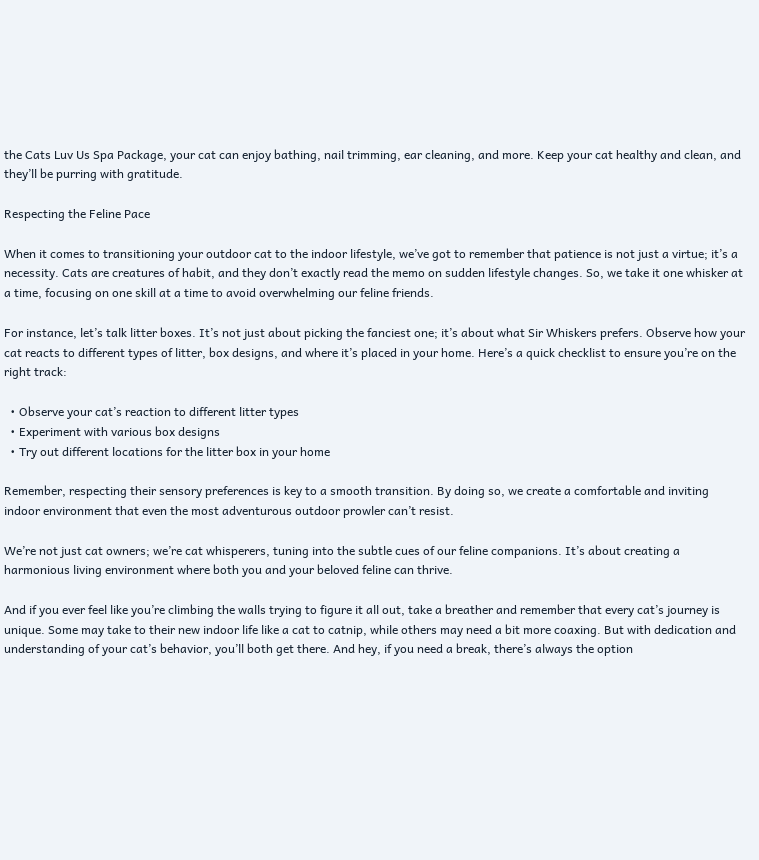the Cats Luv Us Spa Package, your cat can enjoy bathing, nail trimming, ear cleaning, and more. Keep your cat healthy and clean, and they’ll be purring with gratitude.

Respecting the Feline Pace

When it comes to transitioning your outdoor cat to the indoor lifestyle, we’ve got to remember that patience is not just a virtue; it’s a necessity. Cats are creatures of habit, and they don’t exactly read the memo on sudden lifestyle changes. So, we take it one whisker at a time, focusing on one skill at a time to avoid overwhelming our feline friends.

For instance, let’s talk litter boxes. It’s not just about picking the fanciest one; it’s about what Sir Whiskers prefers. Observe how your cat reacts to different types of litter, box designs, and where it’s placed in your home. Here’s a quick checklist to ensure you’re on the right track:

  • Observe your cat’s reaction to different litter types
  • Experiment with various box designs
  • Try out different locations for the litter box in your home

Remember, respecting their sensory preferences is key to a smooth transition. By doing so, we create a comfortable and inviting indoor environment that even the most adventurous outdoor prowler can’t resist.

We’re not just cat owners; we’re cat whisperers, tuning into the subtle cues of our feline companions. It’s about creating a harmonious living environment where both you and your beloved feline can thrive.

And if you ever feel like you’re climbing the walls trying to figure it all out, take a breather and remember that every cat’s journey is unique. Some may take to their new indoor life like a cat to catnip, while others may need a bit more coaxing. But with dedication and understanding of your cat’s behavior, you’ll both get there. And hey, if you need a break, there’s always the option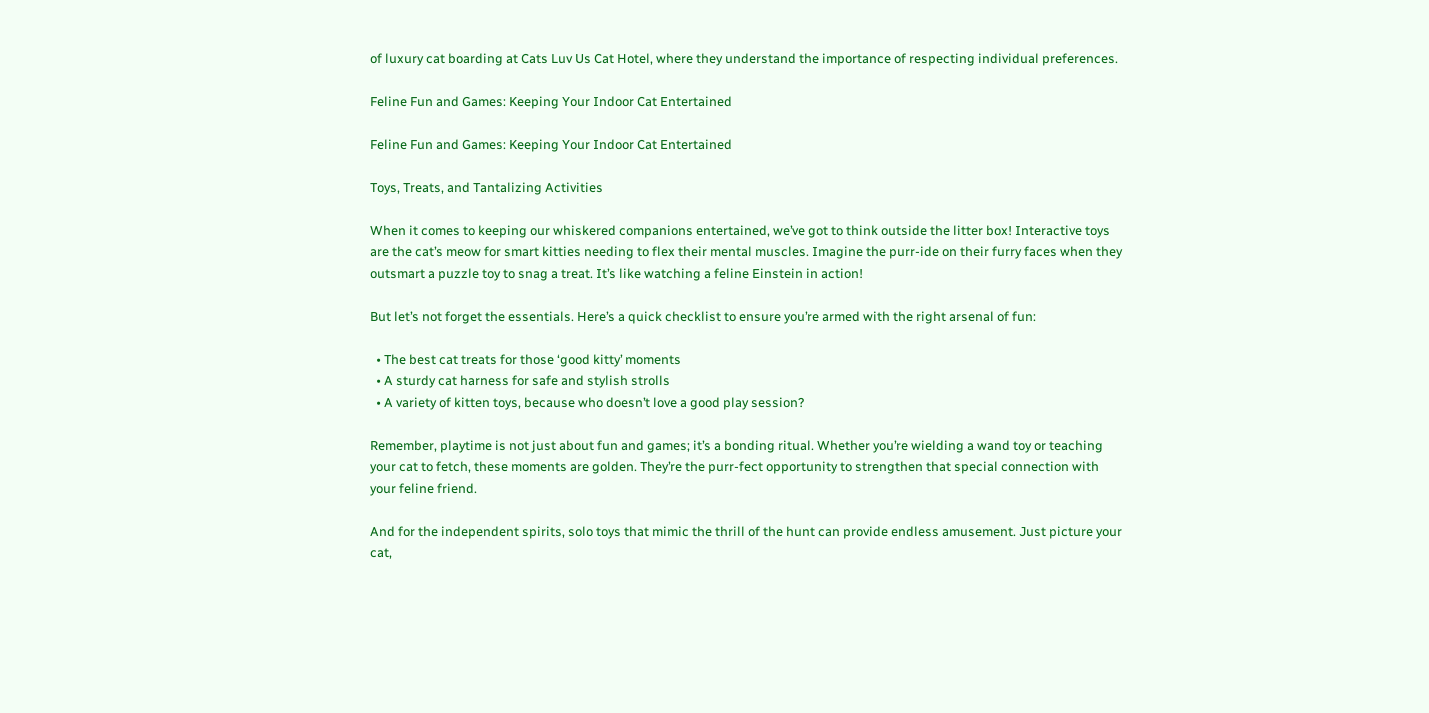of luxury cat boarding at Cats Luv Us Cat Hotel, where they understand the importance of respecting individual preferences.

Feline Fun and Games: Keeping Your Indoor Cat Entertained

Feline Fun and Games: Keeping Your Indoor Cat Entertained

Toys, Treats, and Tantalizing Activities

When it comes to keeping our whiskered companions entertained, we’ve got to think outside the litter box! Interactive toys are the cat’s meow for smart kitties needing to flex their mental muscles. Imagine the purr-ide on their furry faces when they outsmart a puzzle toy to snag a treat. It’s like watching a feline Einstein in action!

But let’s not forget the essentials. Here’s a quick checklist to ensure you’re armed with the right arsenal of fun:

  • The best cat treats for those ‘good kitty’ moments
  • A sturdy cat harness for safe and stylish strolls
  • A variety of kitten toys, because who doesn’t love a good play session?

Remember, playtime is not just about fun and games; it’s a bonding ritual. Whether you’re wielding a wand toy or teaching your cat to fetch, these moments are golden. They’re the purr-fect opportunity to strengthen that special connection with your feline friend.

And for the independent spirits, solo toys that mimic the thrill of the hunt can provide endless amusement. Just picture your cat,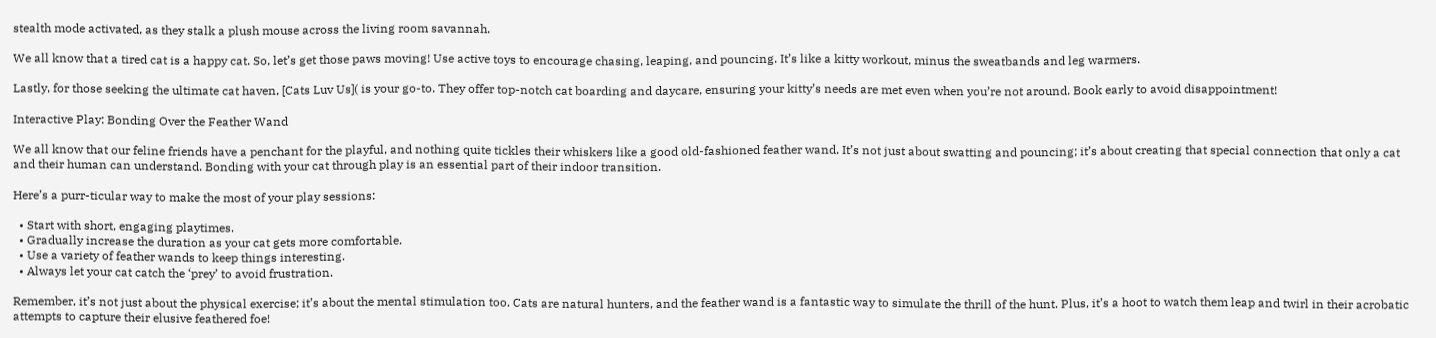stealth mode activated, as they stalk a plush mouse across the living room savannah.

We all know that a tired cat is a happy cat. So, let’s get those paws moving! Use active toys to encourage chasing, leaping, and pouncing. It’s like a kitty workout, minus the sweatbands and leg warmers.

Lastly, for those seeking the ultimate cat haven, [Cats Luv Us]( is your go-to. They offer top-notch cat boarding and daycare, ensuring your kitty’s needs are met even when you’re not around. Book early to avoid disappointment!

Interactive Play: Bonding Over the Feather Wand

We all know that our feline friends have a penchant for the playful, and nothing quite tickles their whiskers like a good old-fashioned feather wand. It’s not just about swatting and pouncing; it’s about creating that special connection that only a cat and their human can understand. Bonding with your cat through play is an essential part of their indoor transition.

Here’s a purr-ticular way to make the most of your play sessions:

  • Start with short, engaging playtimes.
  • Gradually increase the duration as your cat gets more comfortable.
  • Use a variety of feather wands to keep things interesting.
  • Always let your cat catch the ‘prey’ to avoid frustration.

Remember, it’s not just about the physical exercise; it’s about the mental stimulation too. Cats are natural hunters, and the feather wand is a fantastic way to simulate the thrill of the hunt. Plus, it’s a hoot to watch them leap and twirl in their acrobatic attempts to capture their elusive feathered foe!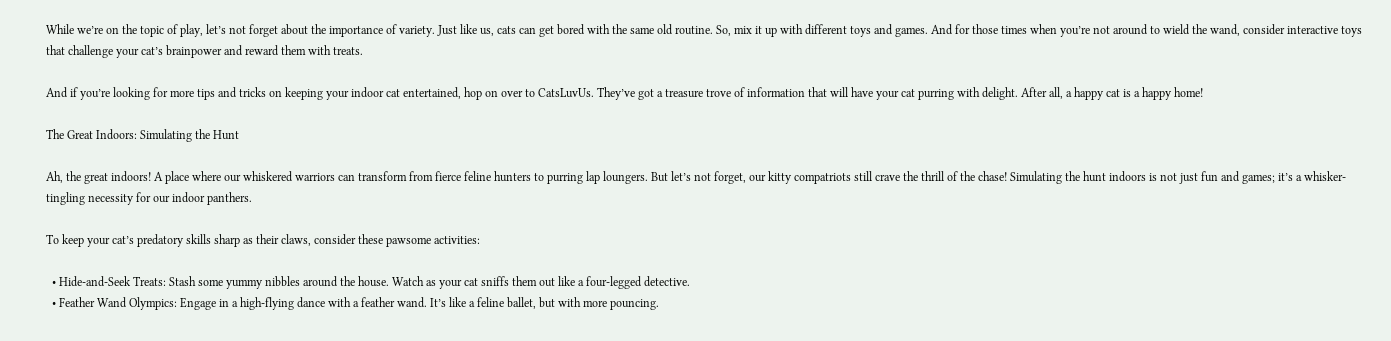While we’re on the topic of play, let’s not forget about the importance of variety. Just like us, cats can get bored with the same old routine. So, mix it up with different toys and games. And for those times when you’re not around to wield the wand, consider interactive toys that challenge your cat’s brainpower and reward them with treats.

And if you’re looking for more tips and tricks on keeping your indoor cat entertained, hop on over to CatsLuvUs. They’ve got a treasure trove of information that will have your cat purring with delight. After all, a happy cat is a happy home!

The Great Indoors: Simulating the Hunt

Ah, the great indoors! A place where our whiskered warriors can transform from fierce feline hunters to purring lap loungers. But let’s not forget, our kitty compatriots still crave the thrill of the chase! Simulating the hunt indoors is not just fun and games; it’s a whisker-tingling necessity for our indoor panthers.

To keep your cat’s predatory skills sharp as their claws, consider these pawsome activities:

  • Hide-and-Seek Treats: Stash some yummy nibbles around the house. Watch as your cat sniffs them out like a four-legged detective.
  • Feather Wand Olympics: Engage in a high-flying dance with a feather wand. It’s like a feline ballet, but with more pouncing.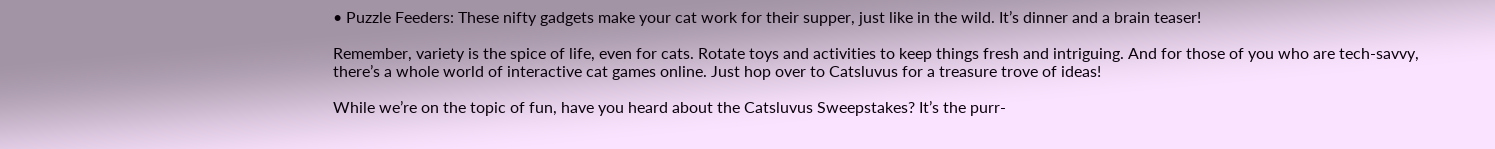• Puzzle Feeders: These nifty gadgets make your cat work for their supper, just like in the wild. It’s dinner and a brain teaser!

Remember, variety is the spice of life, even for cats. Rotate toys and activities to keep things fresh and intriguing. And for those of you who are tech-savvy, there’s a whole world of interactive cat games online. Just hop over to Catsluvus for a treasure trove of ideas!

While we’re on the topic of fun, have you heard about the Catsluvus Sweepstakes? It’s the purr-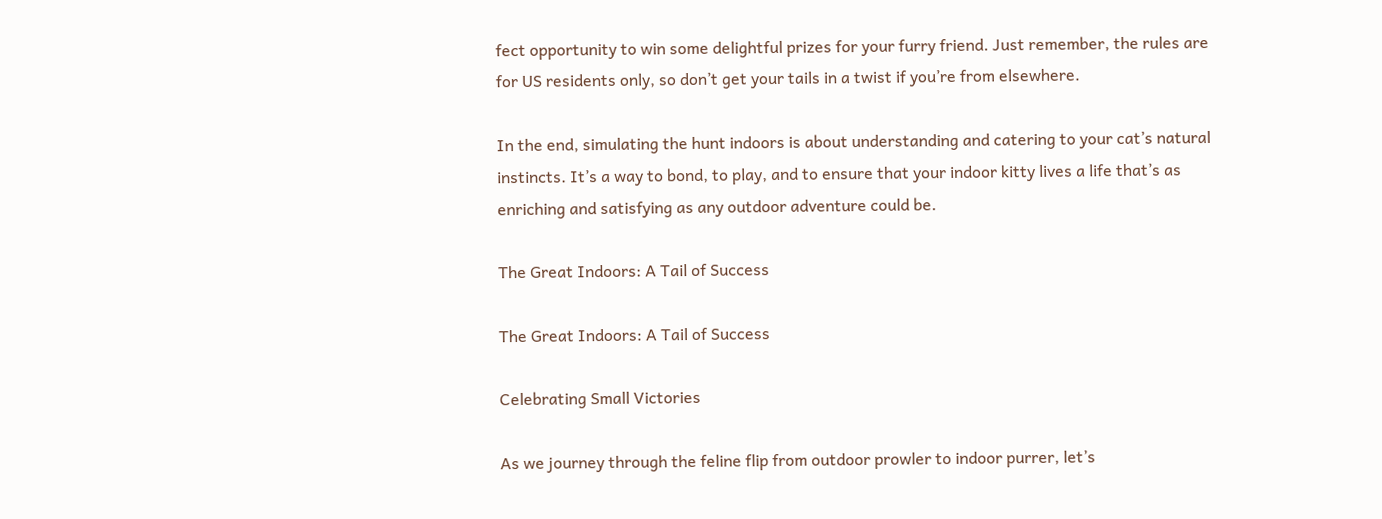fect opportunity to win some delightful prizes for your furry friend. Just remember, the rules are for US residents only, so don’t get your tails in a twist if you’re from elsewhere.

In the end, simulating the hunt indoors is about understanding and catering to your cat’s natural instincts. It’s a way to bond, to play, and to ensure that your indoor kitty lives a life that’s as enriching and satisfying as any outdoor adventure could be.

The Great Indoors: A Tail of Success

The Great Indoors: A Tail of Success

Celebrating Small Victories

As we journey through the feline flip from outdoor prowler to indoor purrer, let’s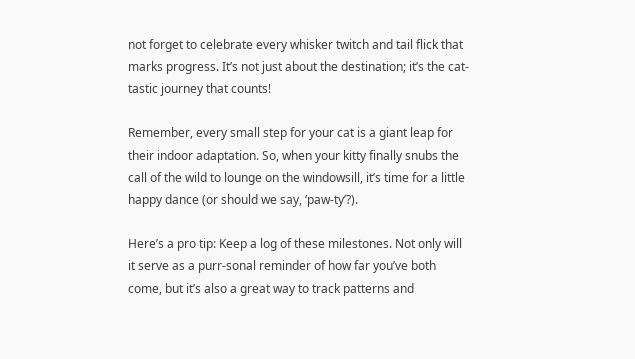not forget to celebrate every whisker twitch and tail flick that marks progress. It’s not just about the destination; it’s the cat-tastic journey that counts!

Remember, every small step for your cat is a giant leap for their indoor adaptation. So, when your kitty finally snubs the call of the wild to lounge on the windowsill, it’s time for a little happy dance (or should we say, ‘paw-ty’?).

Here’s a pro tip: Keep a log of these milestones. Not only will it serve as a purr-sonal reminder of how far you’ve both come, but it’s also a great way to track patterns and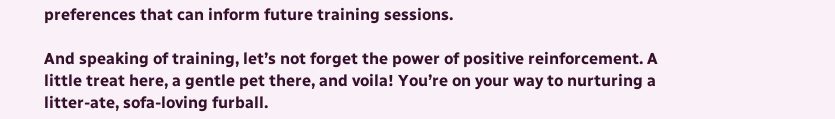preferences that can inform future training sessions.

And speaking of training, let’s not forget the power of positive reinforcement. A little treat here, a gentle pet there, and voila! You’re on your way to nurturing a litter-ate, sofa-loving furball.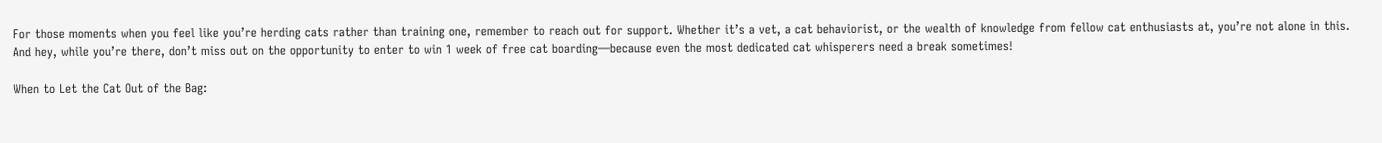For those moments when you feel like you’re herding cats rather than training one, remember to reach out for support. Whether it’s a vet, a cat behaviorist, or the wealth of knowledge from fellow cat enthusiasts at, you’re not alone in this. And hey, while you’re there, don’t miss out on the opportunity to enter to win 1 week of free cat boarding—because even the most dedicated cat whisperers need a break sometimes!

When to Let the Cat Out of the Bag: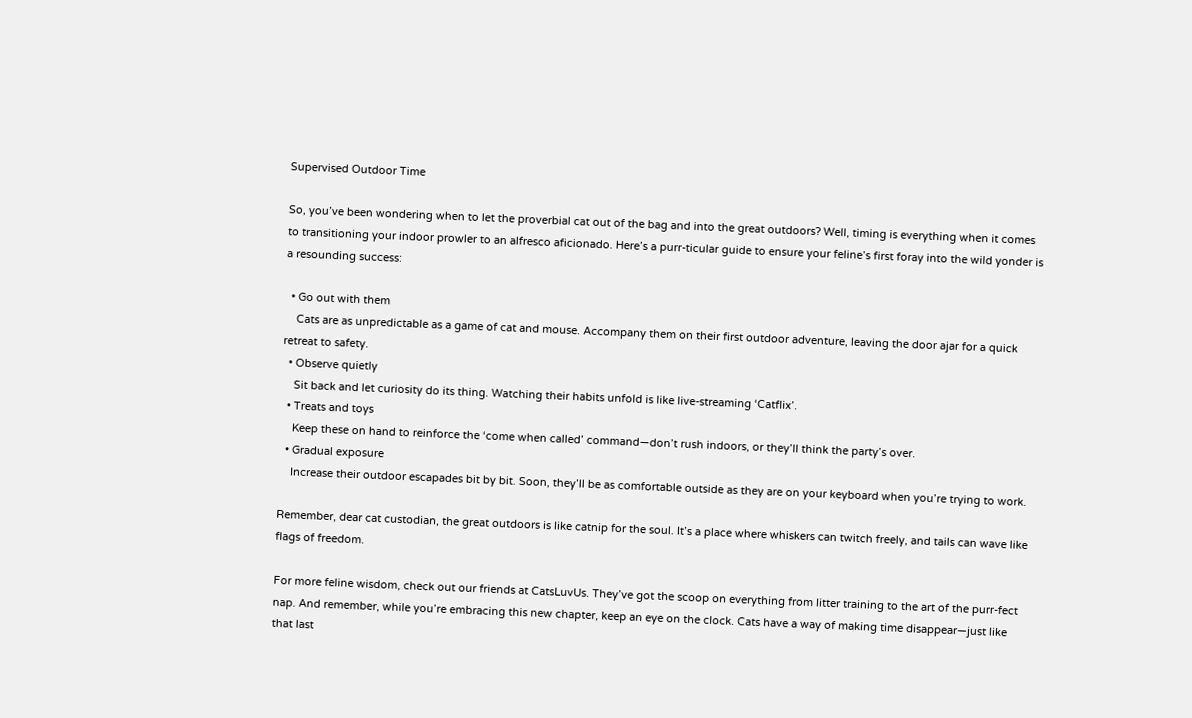Supervised Outdoor Time

So, you’ve been wondering when to let the proverbial cat out of the bag and into the great outdoors? Well, timing is everything when it comes to transitioning your indoor prowler to an alfresco aficionado. Here’s a purr-ticular guide to ensure your feline’s first foray into the wild yonder is a resounding success:

  • Go out with them
    Cats are as unpredictable as a game of cat and mouse. Accompany them on their first outdoor adventure, leaving the door ajar for a quick retreat to safety.
  • Observe quietly
    Sit back and let curiosity do its thing. Watching their habits unfold is like live-streaming ‘Catflix’.
  • Treats and toys
    Keep these on hand to reinforce the ‘come when called’ command—don’t rush indoors, or they’ll think the party’s over.
  • Gradual exposure
    Increase their outdoor escapades bit by bit. Soon, they’ll be as comfortable outside as they are on your keyboard when you’re trying to work.

Remember, dear cat custodian, the great outdoors is like catnip for the soul. It’s a place where whiskers can twitch freely, and tails can wave like flags of freedom.

For more feline wisdom, check out our friends at CatsLuvUs. They’ve got the scoop on everything from litter training to the art of the purr-fect nap. And remember, while you’re embracing this new chapter, keep an eye on the clock. Cats have a way of making time disappear—just like that last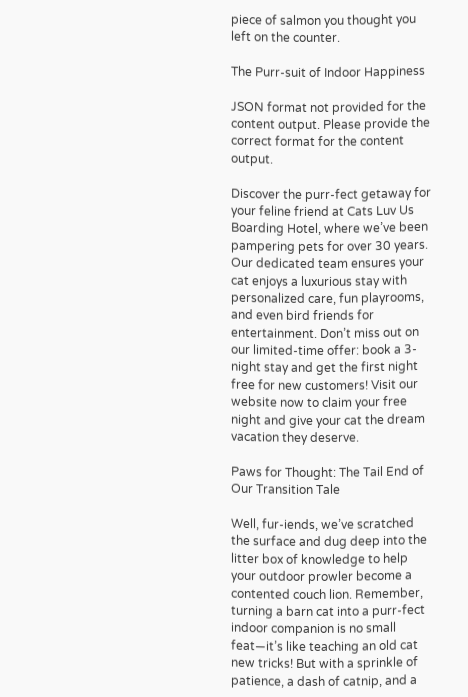piece of salmon you thought you left on the counter.

The Purr-suit of Indoor Happiness

JSON format not provided for the content output. Please provide the correct format for the content output.

Discover the purr-fect getaway for your feline friend at Cats Luv Us Boarding Hotel, where we’ve been pampering pets for over 30 years. Our dedicated team ensures your cat enjoys a luxurious stay with personalized care, fun playrooms, and even bird friends for entertainment. Don’t miss out on our limited-time offer: book a 3-night stay and get the first night free for new customers! Visit our website now to claim your free night and give your cat the dream vacation they deserve.

Paws for Thought: The Tail End of Our Transition Tale

Well, fur-iends, we’ve scratched the surface and dug deep into the litter box of knowledge to help your outdoor prowler become a contented couch lion. Remember, turning a barn cat into a purr-fect indoor companion is no small feat—it’s like teaching an old cat new tricks! But with a sprinkle of patience, a dash of catnip, and a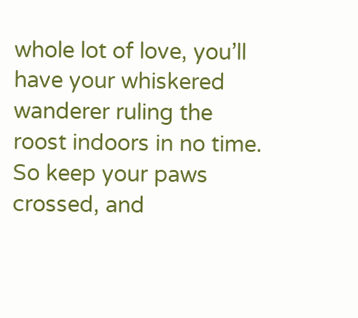whole lot of love, you’ll have your whiskered wanderer ruling the roost indoors in no time. So keep your paws crossed, and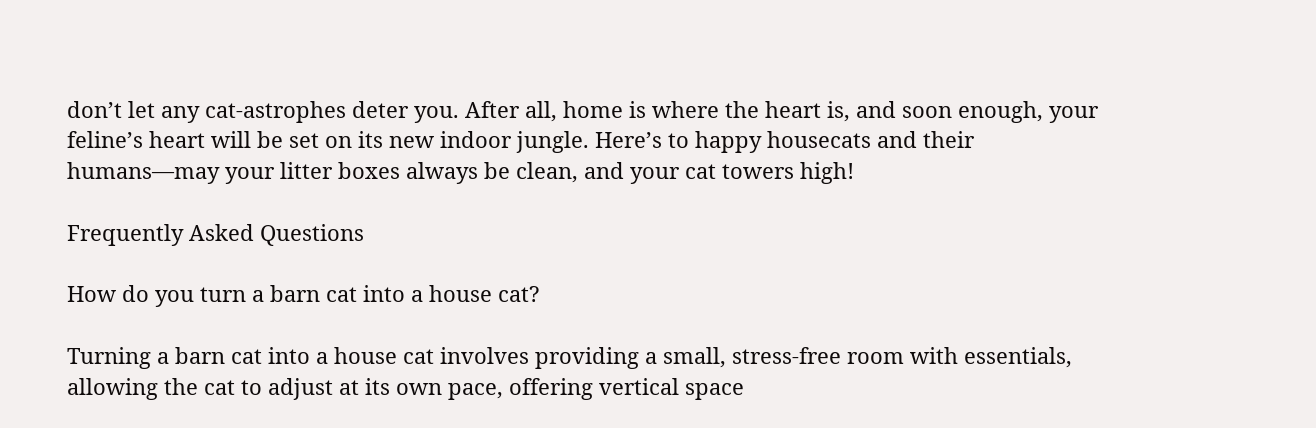don’t let any cat-astrophes deter you. After all, home is where the heart is, and soon enough, your feline’s heart will be set on its new indoor jungle. Here’s to happy housecats and their humans—may your litter boxes always be clean, and your cat towers high!

Frequently Asked Questions

How do you turn a barn cat into a house cat?

Turning a barn cat into a house cat involves providing a small, stress-free room with essentials, allowing the cat to adjust at its own pace, offering vertical space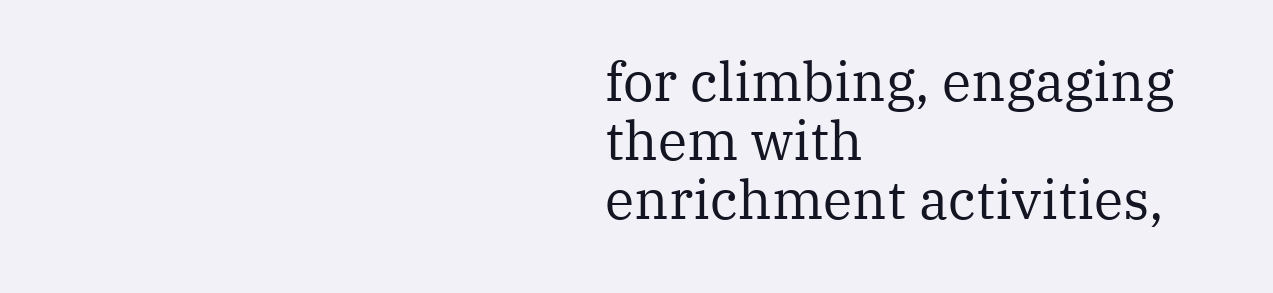for climbing, engaging them with enrichment activities,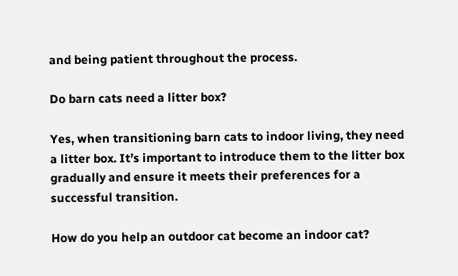and being patient throughout the process.

Do barn cats need a litter box?

Yes, when transitioning barn cats to indoor living, they need a litter box. It’s important to introduce them to the litter box gradually and ensure it meets their preferences for a successful transition.

How do you help an outdoor cat become an indoor cat?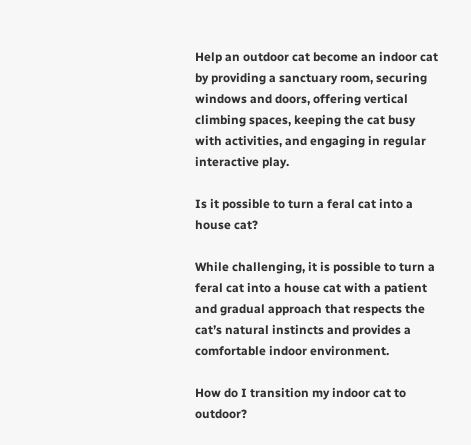Help an outdoor cat become an indoor cat by providing a sanctuary room, securing windows and doors, offering vertical climbing spaces, keeping the cat busy with activities, and engaging in regular interactive play.

Is it possible to turn a feral cat into a house cat?

While challenging, it is possible to turn a feral cat into a house cat with a patient and gradual approach that respects the cat’s natural instincts and provides a comfortable indoor environment.

How do I transition my indoor cat to outdoor?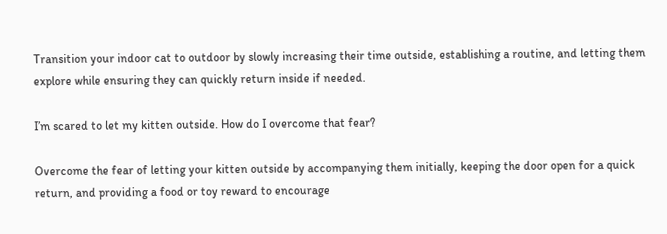Transition your indoor cat to outdoor by slowly increasing their time outside, establishing a routine, and letting them explore while ensuring they can quickly return inside if needed.

I’m scared to let my kitten outside. How do I overcome that fear?

Overcome the fear of letting your kitten outside by accompanying them initially, keeping the door open for a quick return, and providing a food or toy reward to encourage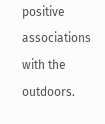positive associations with the outdoors.